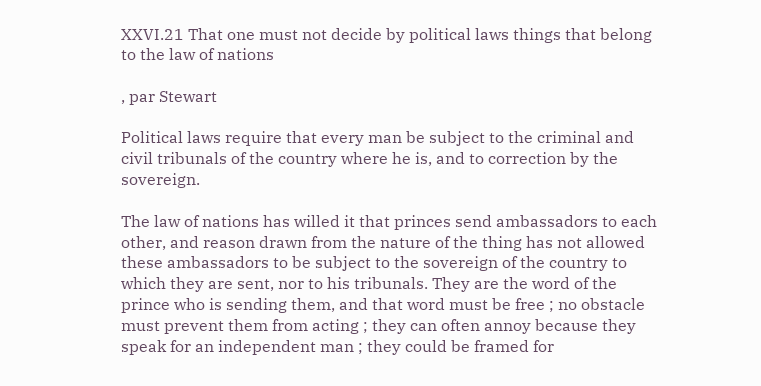XXVI.21 That one must not decide by political laws things that belong to the law of nations

, par Stewart

Political laws require that every man be subject to the criminal and civil tribunals of the country where he is, and to correction by the sovereign.

The law of nations has willed it that princes send ambassadors to each other, and reason drawn from the nature of the thing has not allowed these ambassadors to be subject to the sovereign of the country to which they are sent, nor to his tribunals. They are the word of the prince who is sending them, and that word must be free ; no obstacle must prevent them from acting ; they can often annoy because they speak for an independent man ; they could be framed for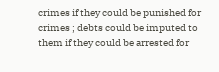crimes if they could be punished for crimes ; debts could be imputed to them if they could be arrested for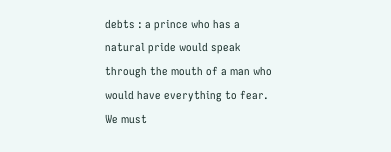debts : a prince who has a natural pride would speak through the mouth of a man who would have everything to fear. We must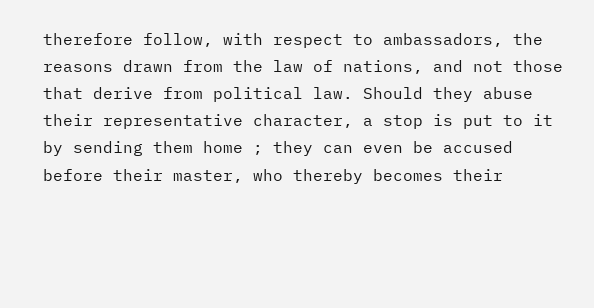therefore follow, with respect to ambassadors, the reasons drawn from the law of nations, and not those that derive from political law. Should they abuse their representative character, a stop is put to it by sending them home ; they can even be accused before their master, who thereby becomes their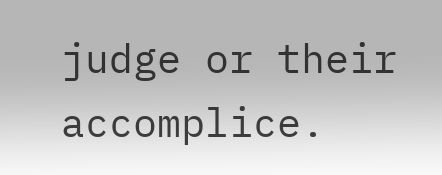judge or their accomplice.